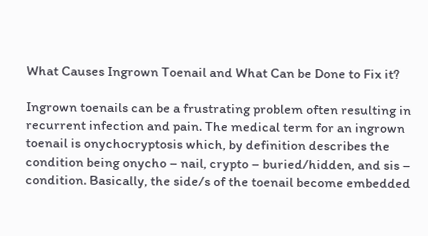What Causes Ingrown Toenail and What Can be Done to Fix it?

Ingrown toenails can be a frustrating problem often resulting in recurrent infection and pain. The medical term for an ingrown toenail is onychocryptosis which, by definition describes the condition being onycho – nail, crypto – buried/hidden, and sis – condition. Basically, the side/s of the toenail become embedded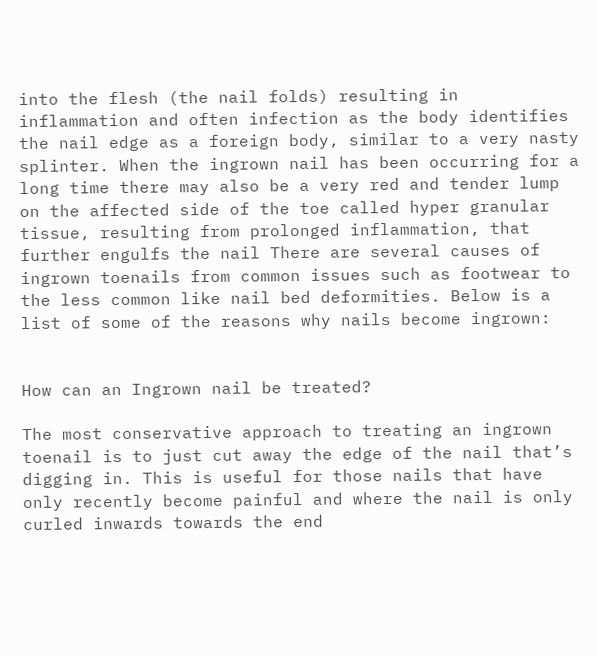into the flesh (the nail folds) resulting in inflammation and often infection as the body identifies the nail edge as a foreign body, similar to a very nasty splinter. When the ingrown nail has been occurring for a long time there may also be a very red and tender lump on the affected side of the toe called hyper granular tissue, resulting from prolonged inflammation, that further engulfs the nail There are several causes of ingrown toenails from common issues such as footwear to the less common like nail bed deformities. Below is a list of some of the reasons why nails become ingrown:


How can an Ingrown nail be treated?

The most conservative approach to treating an ingrown toenail is to just cut away the edge of the nail that’s digging in. This is useful for those nails that have only recently become painful and where the nail is only curled inwards towards the end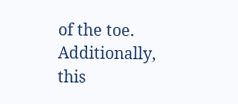of the toe. Additionally, this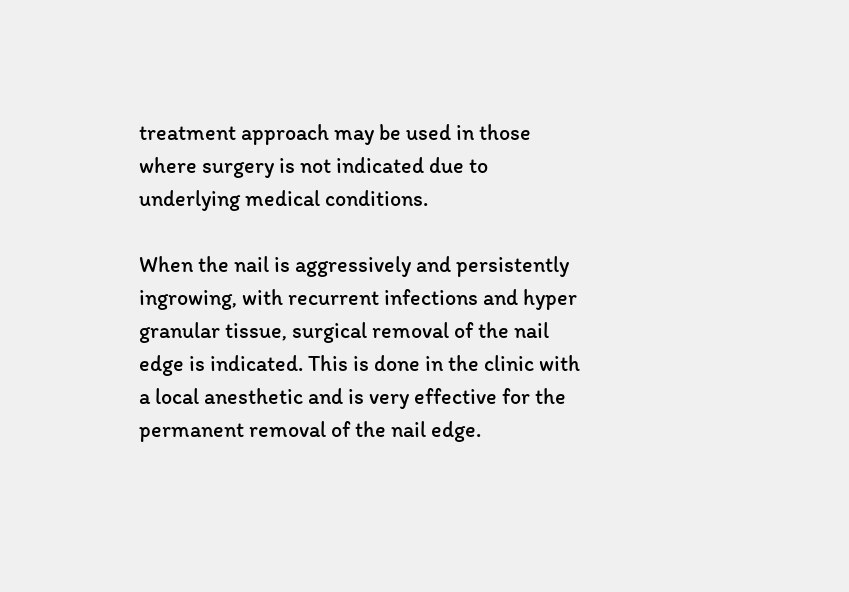treatment approach may be used in those where surgery is not indicated due to underlying medical conditions.

When the nail is aggressively and persistently ingrowing, with recurrent infections and hyper granular tissue, surgical removal of the nail edge is indicated. This is done in the clinic with a local anesthetic and is very effective for the permanent removal of the nail edge.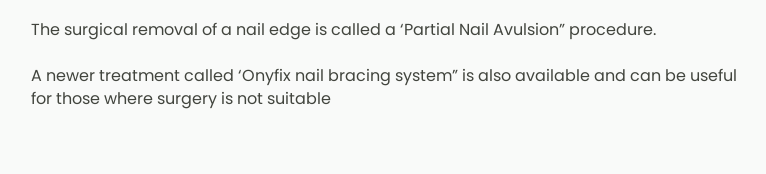The surgical removal of a nail edge is called a ‘Partial Nail Avulsion” procedure.

A newer treatment called ‘Onyfix nail bracing system” is also available and can be useful for those where surgery is not suitable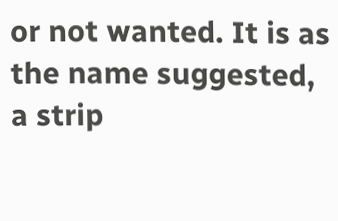or not wanted. It is as the name suggested, a strip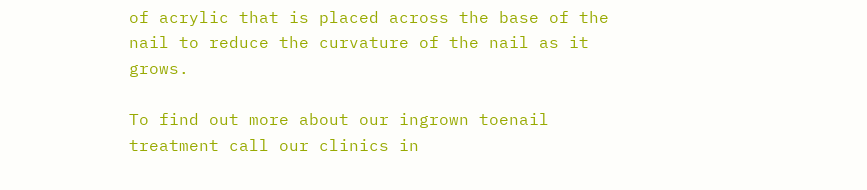of acrylic that is placed across the base of the nail to reduce the curvature of the nail as it grows.

To find out more about our ingrown toenail treatment call our clinics in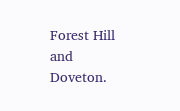Forest Hill and Doveton.